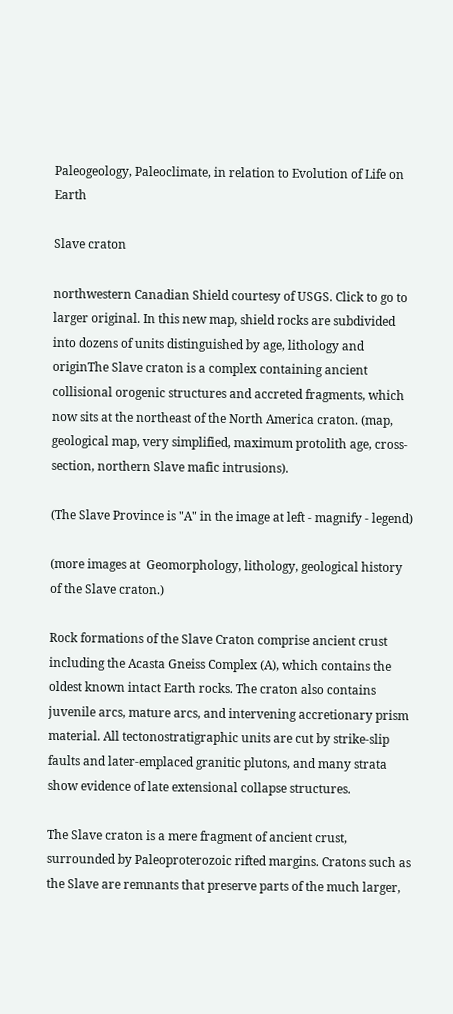Paleogeology, Paleoclimate, in relation to Evolution of Life on Earth

Slave craton

northwestern Canadian Shield courtesy of USGS. Click to go to larger original. In this new map, shield rocks are subdivided into dozens of units distinguished by age, lithology and originThe Slave craton is a complex containing ancient collisional orogenic structures and accreted fragments, which now sits at the northeast of the North America craton. (map, geological map, very simplified, maximum protolith age, cross-section, northern Slave mafic intrusions).

(The Slave Province is "A" in the image at left - magnify - legend)

(more images at  Geomorphology, lithology, geological history of the Slave craton.)

Rock formations of the Slave Craton comprise ancient crust including the Acasta Gneiss Complex (A), which contains the oldest known intact Earth rocks. The craton also contains juvenile arcs, mature arcs, and intervening accretionary prism material. All tectonostratigraphic units are cut by strike-slip faults and later-emplaced granitic plutons, and many strata show evidence of late extensional collapse structures.

The Slave craton is a mere fragment of ancient crust, surrounded by Paleoproterozoic rifted margins. Cratons such as the Slave are remnants that preserve parts of the much larger,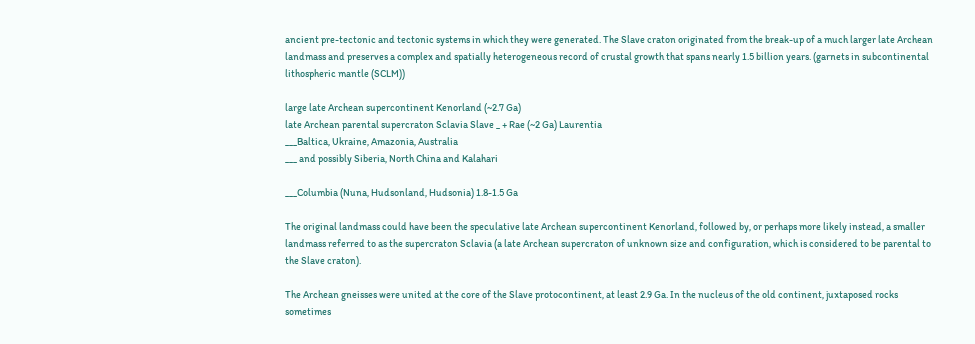ancient pre-tectonic and tectonic systems in which they were generated. The Slave craton originated from the break-up of a much larger late Archean landmass and preserves a complex and spatially heterogeneous record of crustal growth that spans nearly 1.5 billion years. (garnets in subcontinental lithospheric mantle (SCLM))

large late Archean supercontinent Kenorland (~2.7 Ga)
late Archean parental supercraton Sclavia Slave _ + Rae (~2 Ga) Laurentia
___Baltica, Ukraine, Amazonia, Australia
___ and possibly Siberia, North China and Kalahari

___Columbia (Nuna, Hudsonland, Hudsonia) 1.8-1.5 Ga

The original landmass could have been the speculative late Archean supercontinent Kenorland, followed by, or perhaps more likely instead, a smaller landmass referred to as the supercraton Sclavia (a late Archean supercraton of unknown size and configuration, which is considered to be parental to the Slave craton).

The Archean gneisses were united at the core of the Slave protocontinent, at least 2.9 Ga. In the nucleus of the old continent, juxtaposed rocks sometimes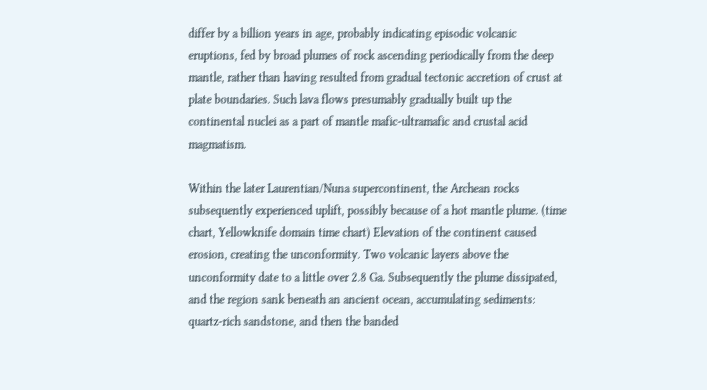differ by a billion years in age, probably indicating episodic volcanic eruptions, fed by broad plumes of rock ascending periodically from the deep mantle, rather than having resulted from gradual tectonic accretion of crust at plate boundaries. Such lava flows presumably gradually built up the continental nuclei as a part of mantle mafic-ultramafic and crustal acid magmatism.

Within the later Laurentian/Nuna supercontinent, the Archean rocks subsequently experienced uplift, possibly because of a hot mantle plume. (time chart, Yellowknife domain time chart) Elevation of the continent caused erosion, creating the unconformity. Two volcanic layers above the unconformity date to a little over 2.8 Ga. Subsequently the plume dissipated, and the region sank beneath an ancient ocean, accumulating sediments: quartz-rich sandstone, and then the banded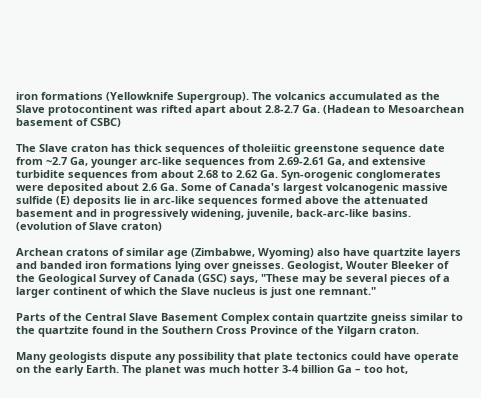iron formations (Yellowknife Supergroup). The volcanics accumulated as the Slave protocontinent was rifted apart about 2.8-2.7 Ga. (Hadean to Mesoarchean basement of CSBC)

The Slave craton has thick sequences of tholeiitic greenstone sequence date from ~2.7 Ga, younger arc-like sequences from 2.69-2.61 Ga, and extensive turbidite sequences from about 2.68 to 2.62 Ga. Syn-orogenic conglomerates were deposited about 2.6 Ga. Some of Canada's largest volcanogenic massive sulfide (E) deposits lie in arc-like sequences formed above the attenuated basement and in progressively widening, juvenile, back-arc-like basins. (evolution of Slave craton)

Archean cratons of similar age (Zimbabwe, Wyoming) also have quartzite layers and banded iron formations lying over gneisses. Geologist, Wouter Bleeker of the Geological Survey of Canada (GSC) says, "These may be several pieces of a larger continent of which the Slave nucleus is just one remnant."

Parts of the Central Slave Basement Complex contain quartzite gneiss similar to the quartzite found in the Southern Cross Province of the Yilgarn craton.

Many geologists dispute any possibility that plate tectonics could have operate on the early Earth. The planet was much hotter 3-4 billion Ga – too hot,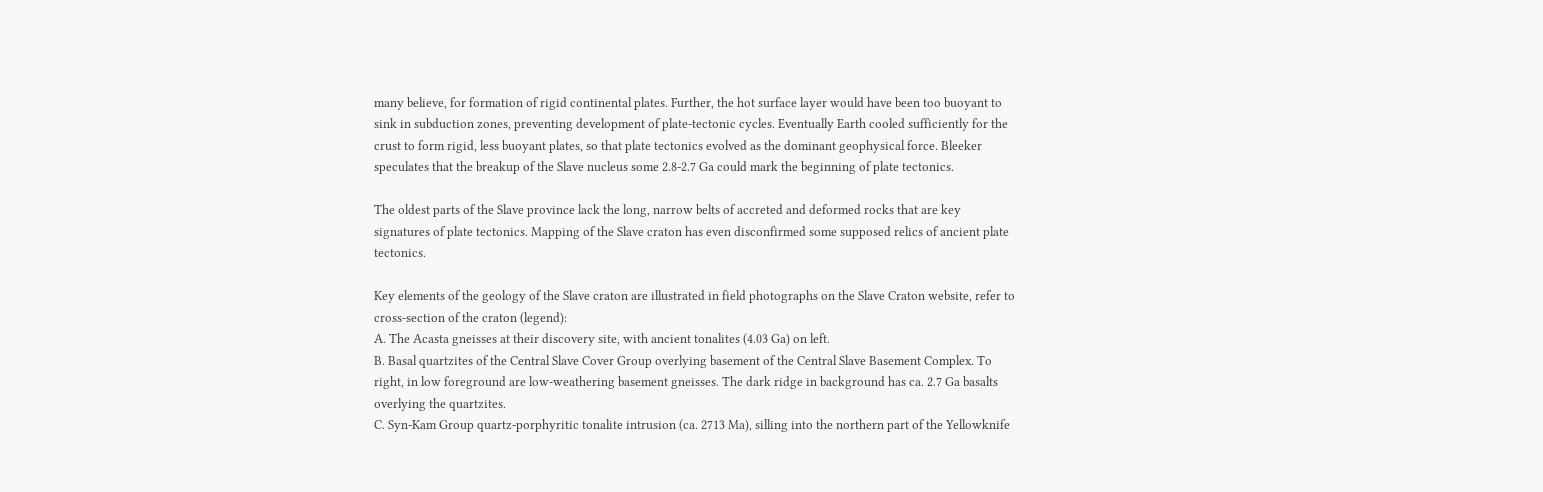many believe, for formation of rigid continental plates. Further, the hot surface layer would have been too buoyant to sink in subduction zones, preventing development of plate-tectonic cycles. Eventually Earth cooled sufficiently for the crust to form rigid, less buoyant plates, so that plate tectonics evolved as the dominant geophysical force. Bleeker speculates that the breakup of the Slave nucleus some 2.8-2.7 Ga could mark the beginning of plate tectonics.

The oldest parts of the Slave province lack the long, narrow belts of accreted and deformed rocks that are key signatures of plate tectonics. Mapping of the Slave craton has even disconfirmed some supposed relics of ancient plate tectonics.

Key elements of the geology of the Slave craton are illustrated in field photographs on the Slave Craton website, refer to cross-section of the craton (legend):
A. The Acasta gneisses at their discovery site, with ancient tonalites (4.03 Ga) on left.
B. Basal quartzites of the Central Slave Cover Group overlying basement of the Central Slave Basement Complex. To right, in low foreground are low-weathering basement gneisses. The dark ridge in background has ca. 2.7 Ga basalts overlying the quartzites.
C. Syn-Kam Group quartz-porphyritic tonalite intrusion (ca. 2713 Ma), silling into the northern part of the Yellowknife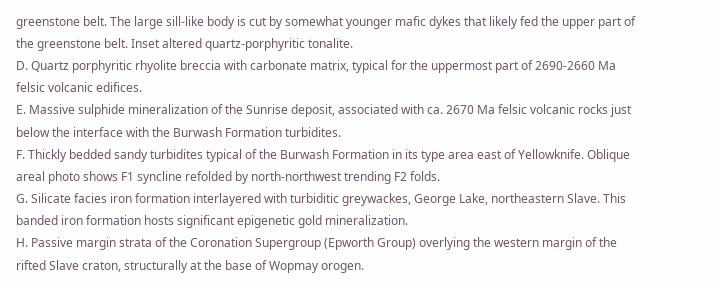greenstone belt. The large sill-like body is cut by somewhat younger mafic dykes that likely fed the upper part of the greenstone belt. Inset altered quartz-porphyritic tonalite.
D. Quartz porphyritic rhyolite breccia with carbonate matrix, typical for the uppermost part of 2690-2660 Ma felsic volcanic edifices.
E. Massive sulphide mineralization of the Sunrise deposit, associated with ca. 2670 Ma felsic volcanic rocks just below the interface with the Burwash Formation turbidites.
F. Thickly bedded sandy turbidites typical of the Burwash Formation in its type area east of Yellowknife. Oblique areal photo shows F1 syncline refolded by north-northwest trending F2 folds.
G. Silicate facies iron formation interlayered with turbiditic greywackes, George Lake, northeastern Slave. This banded iron formation hosts significant epigenetic gold mineralization.
H. Passive margin strata of the Coronation Supergroup (Epworth Group) overlying the western margin of the rifted Slave craton, structurally at the base of Wopmay orogen.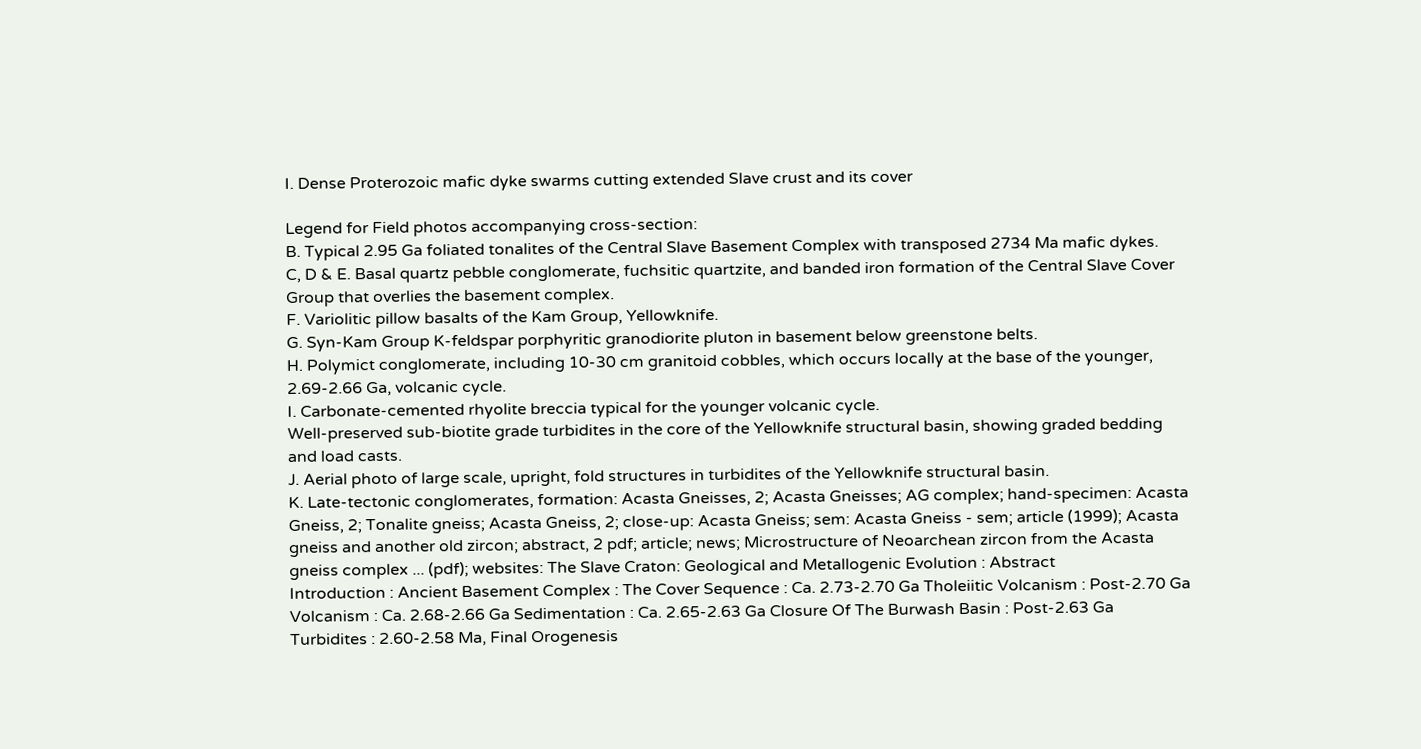I. Dense Proterozoic mafic dyke swarms cutting extended Slave crust and its cover

Legend for Field photos accompanying cross-section:
B. Typical 2.95 Ga foliated tonalites of the Central Slave Basement Complex with transposed 2734 Ma mafic dykes.
C, D & E. Basal quartz pebble conglomerate, fuchsitic quartzite, and banded iron formation of the Central Slave Cover Group that overlies the basement complex.
F. Variolitic pillow basalts of the Kam Group, Yellowknife.
G. Syn-Kam Group K-feldspar porphyritic granodiorite pluton in basement below greenstone belts.
H. Polymict conglomerate, including 10-30 cm granitoid cobbles, which occurs locally at the base of the younger, 2.69-2.66 Ga, volcanic cycle.
I. Carbonate-cemented rhyolite breccia typical for the younger volcanic cycle.
Well-preserved sub-biotite grade turbidites in the core of the Yellowknife structural basin, showing graded bedding and load casts.
J. Aerial photo of large scale, upright, fold structures in turbidites of the Yellowknife structural basin.
K. Late-tectonic conglomerates, formation: Acasta Gneisses, 2; Acasta Gneisses; AG complex; hand-specimen: Acasta Gneiss, 2; Tonalite gneiss; Acasta Gneiss, 2; close-up: Acasta Gneiss; sem: Acasta Gneiss - sem; article (1999); Acasta gneiss and another old zircon; abstract, 2 pdf; article; news; Microstructure of Neoarchean zircon from the Acasta gneiss complex ... (pdf); websites: The Slave Craton: Geological and Metallogenic Evolution : Abstract
Introduction : Ancient Basement Complex : The Cover Sequence : Ca. 2.73-2.70 Ga Tholeiitic Volcanism : Post-2.70 Ga Volcanism : Ca. 2.68-2.66 Ga Sedimentation : Ca. 2.65-2.63 Ga Closure Of The Burwash Basin : Post-2.63 Ga Turbidites : 2.60-2.58 Ma, Final Orogenesis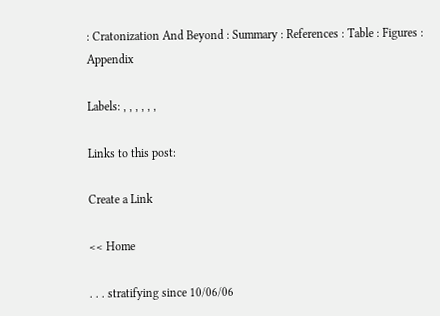: Cratonization And Beyond : Summary : References : Table : Figures : Appendix

Labels: , , , , , ,

Links to this post:

Create a Link

<< Home

. . . stratifying since 10/06/06